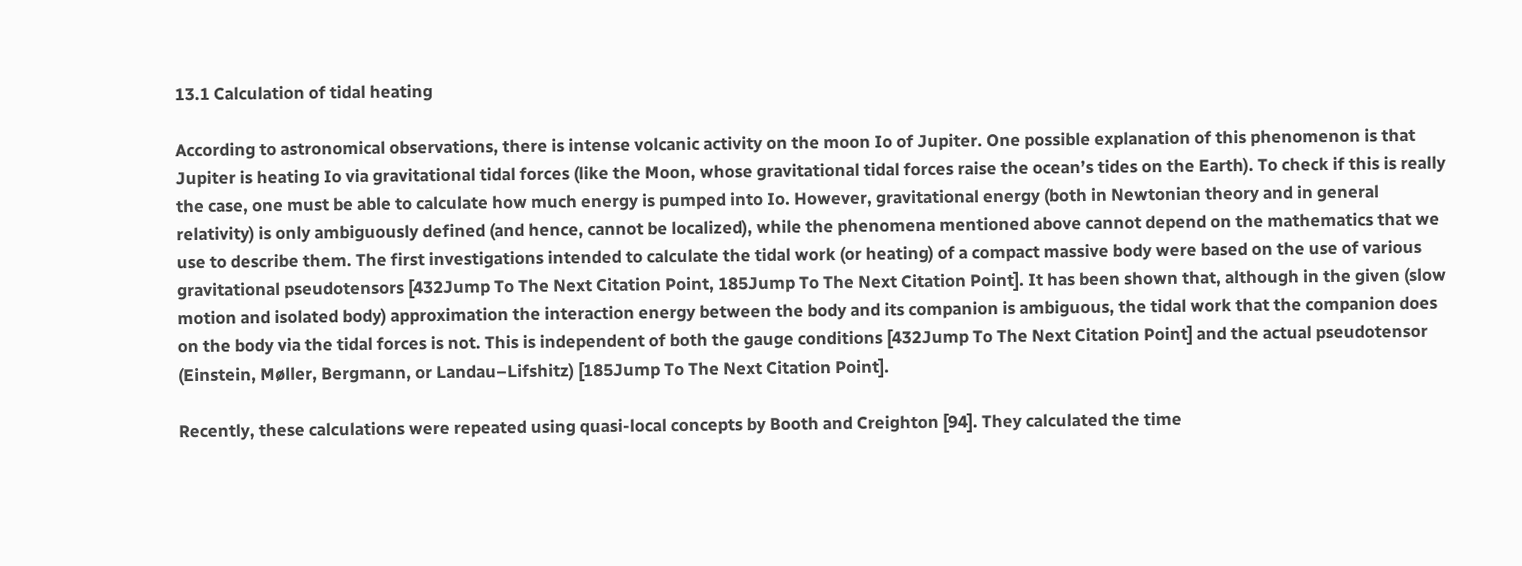13.1 Calculation of tidal heating

According to astronomical observations, there is intense volcanic activity on the moon Io of Jupiter. One possible explanation of this phenomenon is that Jupiter is heating Io via gravitational tidal forces (like the Moon, whose gravitational tidal forces raise the ocean’s tides on the Earth). To check if this is really the case, one must be able to calculate how much energy is pumped into Io. However, gravitational energy (both in Newtonian theory and in general relativity) is only ambiguously defined (and hence, cannot be localized), while the phenomena mentioned above cannot depend on the mathematics that we use to describe them. The first investigations intended to calculate the tidal work (or heating) of a compact massive body were based on the use of various gravitational pseudotensors [432Jump To The Next Citation Point, 185Jump To The Next Citation Point]. It has been shown that, although in the given (slow motion and isolated body) approximation the interaction energy between the body and its companion is ambiguous, the tidal work that the companion does on the body via the tidal forces is not. This is independent of both the gauge conditions [432Jump To The Next Citation Point] and the actual pseudotensor (Einstein, Møller, Bergmann, or Landau–Lifshitz) [185Jump To The Next Citation Point].

Recently, these calculations were repeated using quasi-local concepts by Booth and Creighton [94]. They calculated the time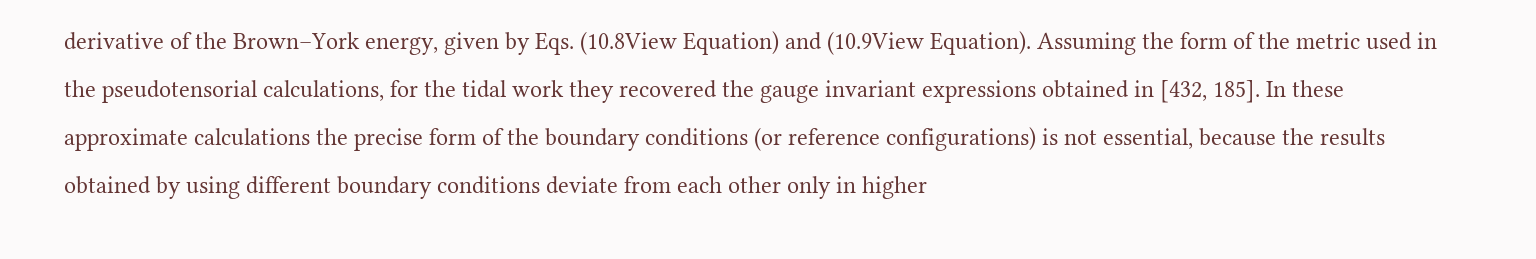derivative of the Brown–York energy, given by Eqs. (10.8View Equation) and (10.9View Equation). Assuming the form of the metric used in the pseudotensorial calculations, for the tidal work they recovered the gauge invariant expressions obtained in [432, 185]. In these approximate calculations the precise form of the boundary conditions (or reference configurations) is not essential, because the results obtained by using different boundary conditions deviate from each other only in higher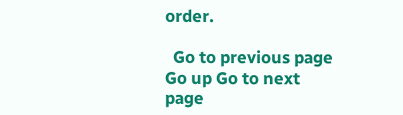order.

  Go to previous page Go up Go to next page